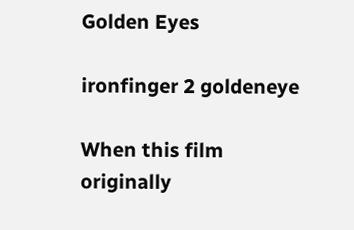Golden Eyes

ironfinger 2 goldeneye

When this film originally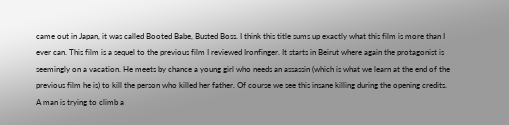came out in Japan, it was called Booted Babe, Busted Boss. I think this title sums up exactly what this film is more than I ever can. This film is a sequel to the previous film I reviewed Ironfinger. It starts in Beirut where again the protagonist is seemingly on a vacation. He meets by chance a young girl who needs an assassin (which is what we learn at the end of the previous film he is) to kill the person who killed her father. Of course we see this insane killing during the opening credits. A man is trying to climb a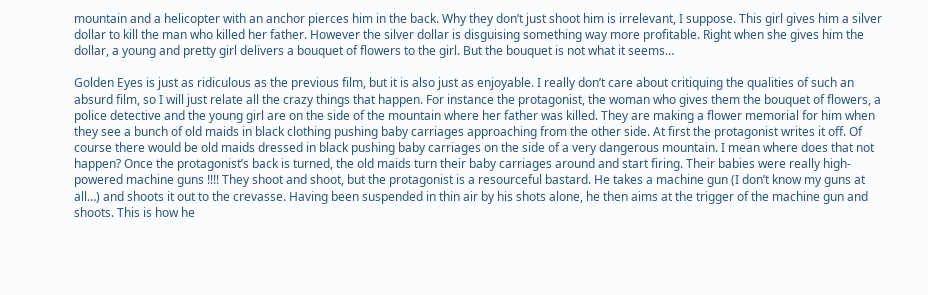mountain and a helicopter with an anchor pierces him in the back. Why they don’t just shoot him is irrelevant, I suppose. This girl gives him a silver dollar to kill the man who killed her father. However the silver dollar is disguising something way more profitable. Right when she gives him the dollar, a young and pretty girl delivers a bouquet of flowers to the girl. But the bouquet is not what it seems…

Golden Eyes is just as ridiculous as the previous film, but it is also just as enjoyable. I really don’t care about critiquing the qualities of such an absurd film, so I will just relate all the crazy things that happen. For instance the protagonist, the woman who gives them the bouquet of flowers, a police detective and the young girl are on the side of the mountain where her father was killed. They are making a flower memorial for him when they see a bunch of old maids in black clothing pushing baby carriages approaching from the other side. At first the protagonist writes it off. Of course there would be old maids dressed in black pushing baby carriages on the side of a very dangerous mountain. I mean where does that not happen? Once the protagonist’s back is turned, the old maids turn their baby carriages around and start firing. Their babies were really high-powered machine guns !!!! They shoot and shoot, but the protagonist is a resourceful bastard. He takes a machine gun (I don’t know my guns at all…) and shoots it out to the crevasse. Having been suspended in thin air by his shots alone, he then aims at the trigger of the machine gun and shoots. This is how he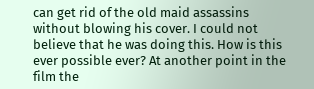can get rid of the old maid assassins without blowing his cover. I could not believe that he was doing this. How is this ever possible ever? At another point in the film the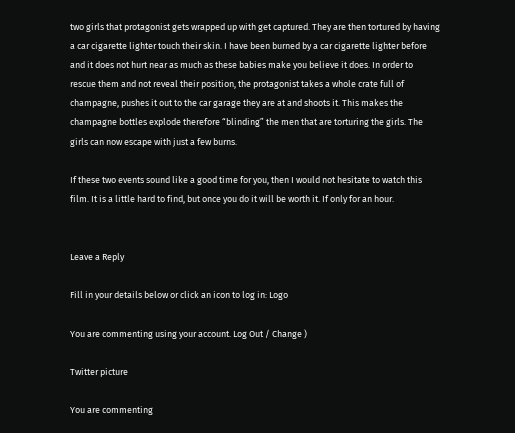two girls that protagonist gets wrapped up with get captured. They are then tortured by having a car cigarette lighter touch their skin. I have been burned by a car cigarette lighter before and it does not hurt near as much as these babies make you believe it does. In order to rescue them and not reveal their position, the protagonist takes a whole crate full of champagne, pushes it out to the car garage they are at and shoots it. This makes the champagne bottles explode therefore “blinding” the men that are torturing the girls. The girls can now escape with just a few burns.

If these two events sound like a good time for you, then I would not hesitate to watch this film. It is a little hard to find, but once you do it will be worth it. If only for an hour.


Leave a Reply

Fill in your details below or click an icon to log in: Logo

You are commenting using your account. Log Out / Change )

Twitter picture

You are commenting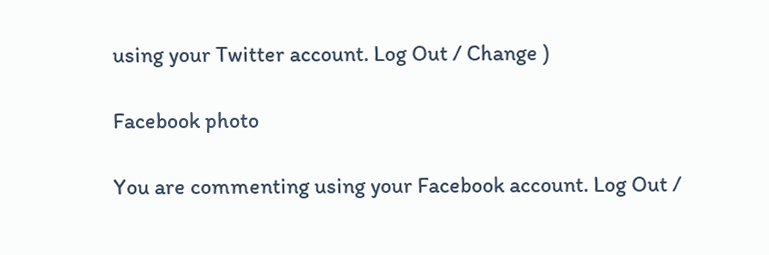using your Twitter account. Log Out / Change )

Facebook photo

You are commenting using your Facebook account. Log Out /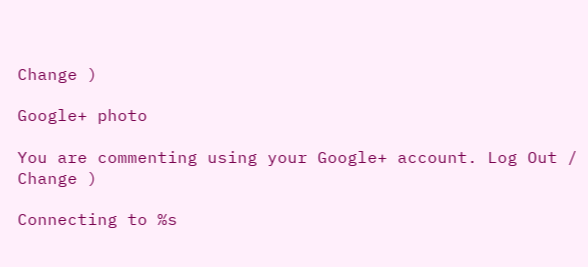Change )

Google+ photo

You are commenting using your Google+ account. Log Out / Change )

Connecting to %s